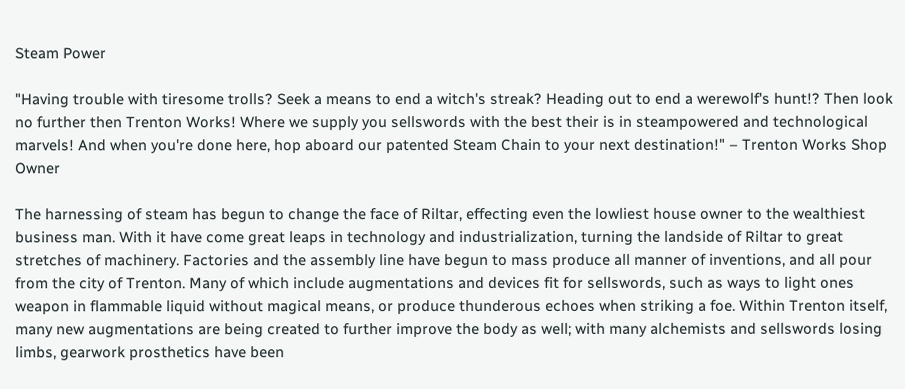Steam Power

"Having trouble with tiresome trolls? Seek a means to end a witch's streak? Heading out to end a werewolf's hunt!? Then look no further then Trenton Works! Where we supply you sellswords with the best their is in steampowered and technological marvels! And when you're done here, hop aboard our patented Steam Chain to your next destination!" – Trenton Works Shop Owner

The harnessing of steam has begun to change the face of Riltar, effecting even the lowliest house owner to the wealthiest business man. With it have come great leaps in technology and industrialization, turning the landside of Riltar to great stretches of machinery. Factories and the assembly line have begun to mass produce all manner of inventions, and all pour from the city of Trenton. Many of which include augmentations and devices fit for sellswords, such as ways to light ones weapon in flammable liquid without magical means, or produce thunderous echoes when striking a foe. Within Trenton itself, many new augmentations are being created to further improve the body as well; with many alchemists and sellswords losing limbs, gearwork prosthetics have been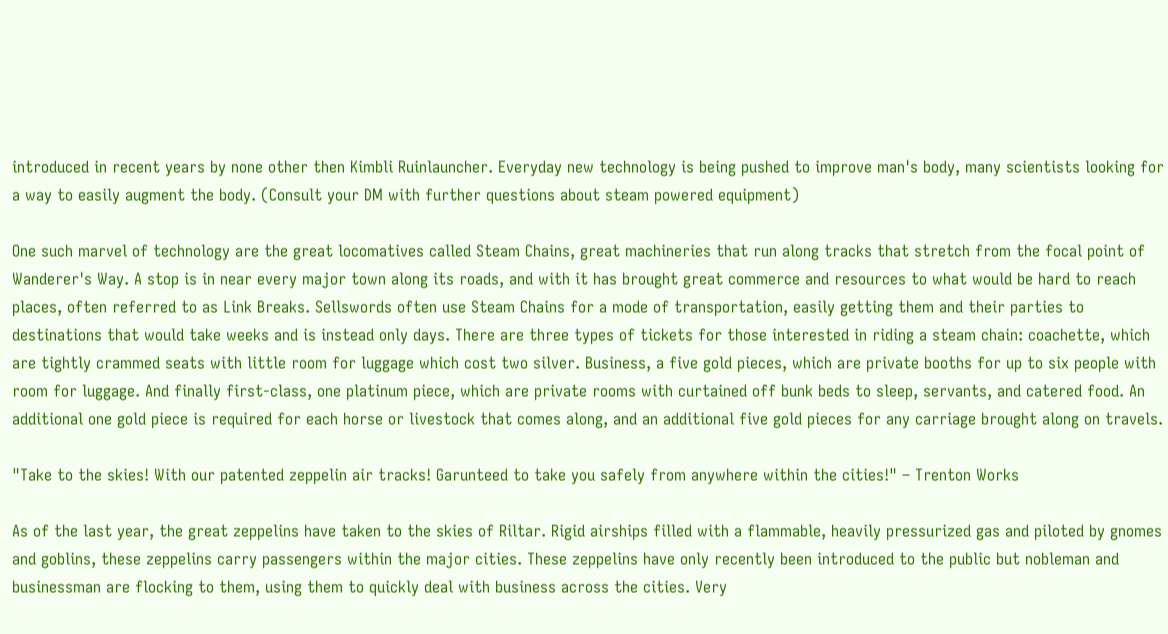introduced in recent years by none other then Kimbli Ruinlauncher. Everyday new technology is being pushed to improve man's body, many scientists looking for a way to easily augment the body. (Consult your DM with further questions about steam powered equipment)

One such marvel of technology are the great locomatives called Steam Chains, great machineries that run along tracks that stretch from the focal point of Wanderer's Way. A stop is in near every major town along its roads, and with it has brought great commerce and resources to what would be hard to reach places, often referred to as Link Breaks. Sellswords often use Steam Chains for a mode of transportation, easily getting them and their parties to destinations that would take weeks and is instead only days. There are three types of tickets for those interested in riding a steam chain: coachette, which are tightly crammed seats with little room for luggage which cost two silver. Business, a five gold pieces, which are private booths for up to six people with room for luggage. And finally first-class, one platinum piece, which are private rooms with curtained off bunk beds to sleep, servants, and catered food. An additional one gold piece is required for each horse or livestock that comes along, and an additional five gold pieces for any carriage brought along on travels.

"Take to the skies! With our patented zeppelin air tracks! Garunteed to take you safely from anywhere within the cities!" – Trenton Works

As of the last year, the great zeppelins have taken to the skies of Riltar. Rigid airships filled with a flammable, heavily pressurized gas and piloted by gnomes and goblins, these zeppelins carry passengers within the major cities. These zeppelins have only recently been introduced to the public but nobleman and businessman are flocking to them, using them to quickly deal with business across the cities. Very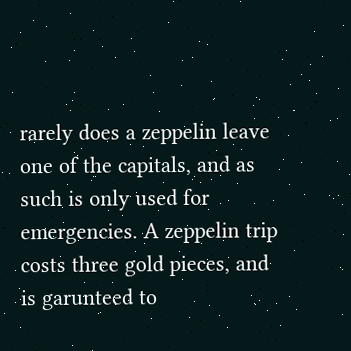rarely does a zeppelin leave one of the capitals, and as such is only used for emergencies. A zeppelin trip costs three gold pieces, and is garunteed to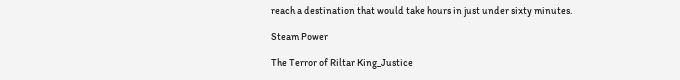reach a destination that would take hours in just under sixty minutes.

Steam Power

The Terror of Riltar King_Justice